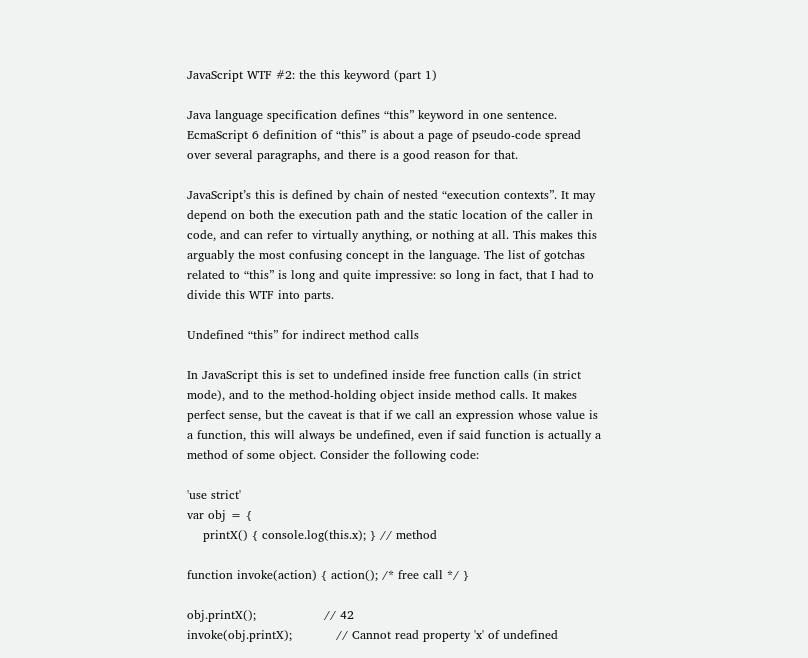JavaScript WTF #2: the this keyword (part 1)

Java language specification defines “this” keyword in one sentence. EcmaScript 6 definition of “this” is about a page of pseudo-code spread over several paragraphs, and there is a good reason for that.

JavaScript’s this is defined by chain of nested “execution contexts”. It may depend on both the execution path and the static location of the caller in code, and can refer to virtually anything, or nothing at all. This makes this arguably the most confusing concept in the language. The list of gotchas related to “this” is long and quite impressive: so long in fact, that I had to divide this WTF into parts.

Undefined “this” for indirect method calls

In JavaScript this is set to undefined inside free function calls (in strict mode), and to the method-holding object inside method calls. It makes perfect sense, but the caveat is that if we call an expression whose value is a function, this will always be undefined, even if said function is actually a method of some object. Consider the following code:

'use strict'
var obj = {
    printX() { console.log(this.x); } // method

function invoke(action) { action(); /* free call */ }

obj.printX();                 // 42
invoke(obj.printX);           // Cannot read property 'x' of undefined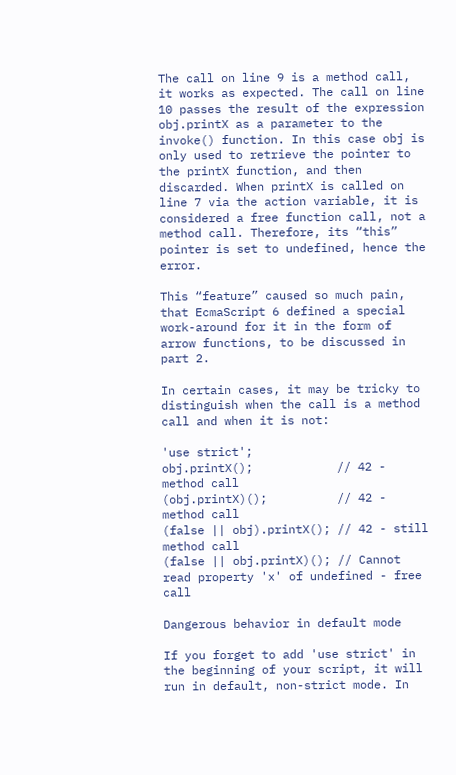The call on line 9 is a method call, it works as expected. The call on line 10 passes the result of the expression obj.printX as a parameter to the invoke() function. In this case obj is only used to retrieve the pointer to the printX function, and then discarded. When printX is called on line 7 via the action variable, it is considered a free function call, not a method call. Therefore, its “this” pointer is set to undefined, hence the error.

This “feature” caused so much pain, that EcmaScript 6 defined a special work-around for it in the form of arrow functions, to be discussed in part 2.

In certain cases, it may be tricky to distinguish when the call is a method call and when it is not:

'use strict';
obj.printX();            // 42 - method call
(obj.printX)();          // 42 - method call
(false || obj).printX(); // 42 - still method call
(false || obj.printX)(); // Cannot read property 'x' of undefined - free call

Dangerous behavior in default mode

If you forget to add 'use strict' in the beginning of your script, it will run in default, non-strict mode. In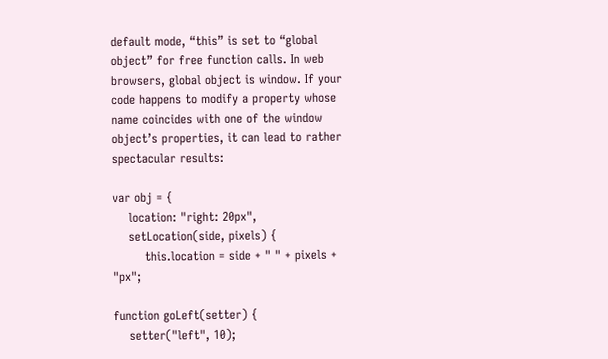default mode, “this” is set to “global object” for free function calls. In web browsers, global object is window. If your code happens to modify a property whose name coincides with one of the window object’s properties, it can lead to rather spectacular results:

var obj = {
    location: "right: 20px",
    setLocation(side, pixels) {
        this.location = side + " " + pixels + "px";

function goLeft(setter) {
    setter("left", 10);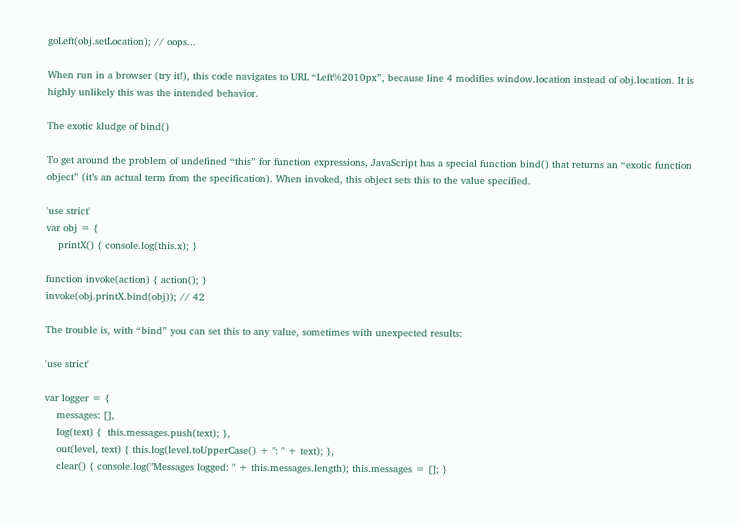goLeft(obj.setLocation); // oops...

When run in a browser (try it!), this code navigates to URL “Left%2010px”, because line 4 modifies window.location instead of obj.location. It is highly unlikely this was the intended behavior.

The exotic kludge of bind()

To get around the problem of undefined “this” for function expressions, JavaScript has a special function bind() that returns an “exotic function object” (it’s an actual term from the specification). When invoked, this object sets this to the value specified.

'use strict'
var obj = {
    printX() { console.log(this.x); }

function invoke(action) { action(); }
invoke(obj.printX.bind(obj)); // 42

The trouble is, with “bind” you can set this to any value, sometimes with unexpected results:

'use strict'

var logger = {
    messages: [],
    log(text) {  this.messages.push(text); },
    out(level, text) { this.log(level.toUpperCase() + ": " + text); },
    clear() { console.log("Messages logged: " + this.messages.length); this.messages = []; }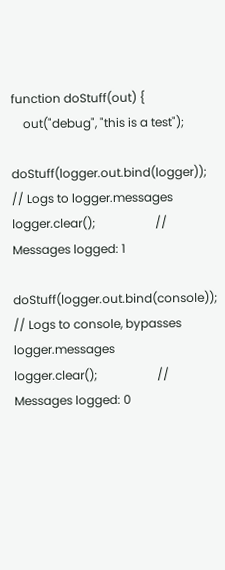function doStuff(out) {
    out("debug", "this is a test");

doStuff(logger.out.bind(logger));  // Logs to logger.messages
logger.clear();                    // Messages logged: 1

doStuff(logger.out.bind(console)); // Logs to console, bypasses logger.messages
logger.clear();                    // Messages logged: 0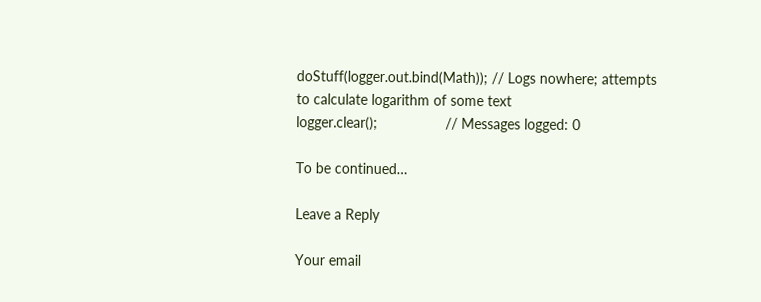doStuff(logger.out.bind(Math)); // Logs nowhere; attempts to calculate logarithm of some text
logger.clear();                 // Messages logged: 0

To be continued…

Leave a Reply

Your email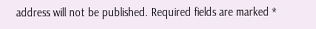address will not be published. Required fields are marked *